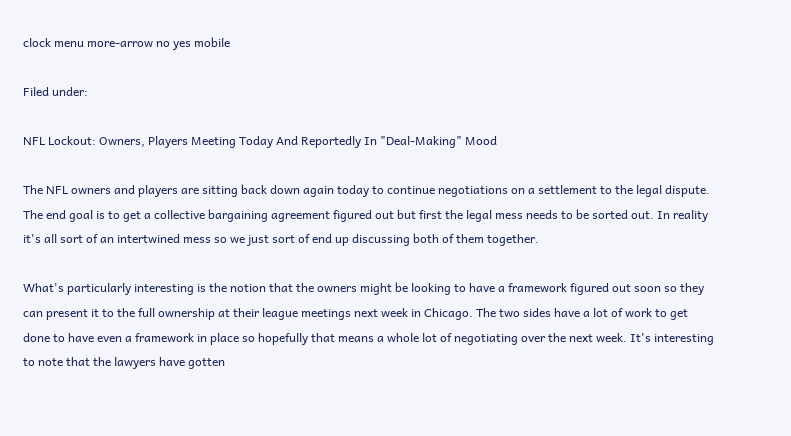clock menu more-arrow no yes mobile

Filed under:

NFL Lockout: Owners, Players Meeting Today And Reportedly In "Deal-Making" Mood

The NFL owners and players are sitting back down again today to continue negotiations on a settlement to the legal dispute. The end goal is to get a collective bargaining agreement figured out but first the legal mess needs to be sorted out. In reality it's all sort of an intertwined mess so we just sort of end up discussing both of them together.

What's particularly interesting is the notion that the owners might be looking to have a framework figured out soon so they can present it to the full ownership at their league meetings next week in Chicago. The two sides have a lot of work to get done to have even a framework in place so hopefully that means a whole lot of negotiating over the next week. It's interesting to note that the lawyers have gotten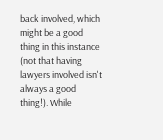back involved, which might be a good thing in this instance (not that having lawyers involved isn't always a good thing!). While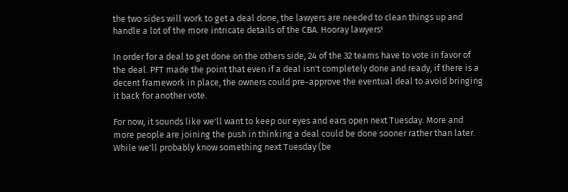the two sides will work to get a deal done, the lawyers are needed to clean things up and handle a lot of the more intricate details of the CBA. Hooray lawyers!

In order for a deal to get done on the others side, 24 of the 32 teams have to vote in favor of the deal. PFT made the point that even if a deal isn't completely done and ready, if there is a decent framework in place, the owners could pre-approve the eventual deal to avoid bringing it back for another vote.

For now, it sounds like we'll want to keep our eyes and ears open next Tuesday. More and more people are joining the push in thinking a deal could be done sooner rather than later. While we'll probably know something next Tuesday (be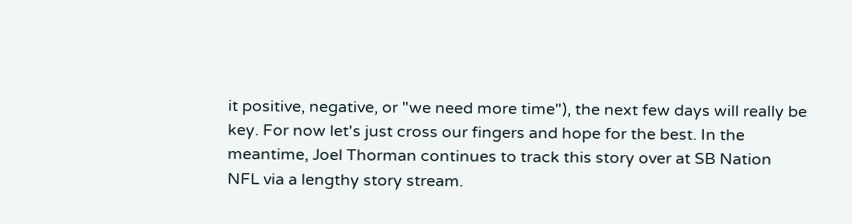it positive, negative, or "we need more time"), the next few days will really be key. For now let's just cross our fingers and hope for the best. In the meantime, Joel Thorman continues to track this story over at SB Nation NFL via a lengthy story stream.